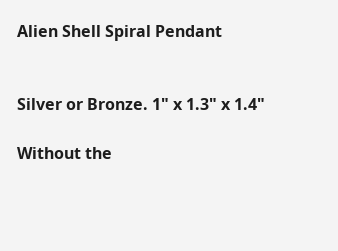Alien Shell Spiral Pendant


Silver or Bronze. 1" x 1.3" x 1.4"

Without the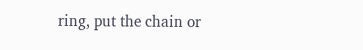ring, put the chain or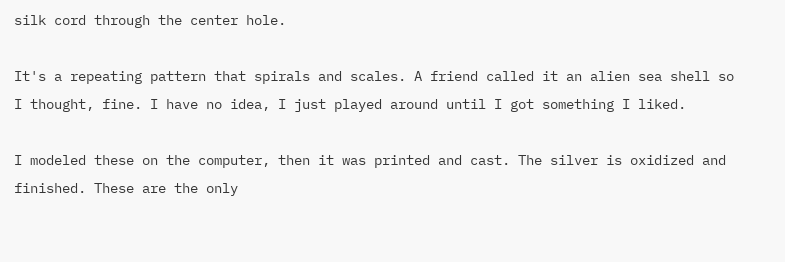silk cord through the center hole.

It's a repeating pattern that spirals and scales. A friend called it an alien sea shell so I thought, fine. I have no idea, I just played around until I got something I liked.

I modeled these on the computer, then it was printed and cast. The silver is oxidized and finished. These are the only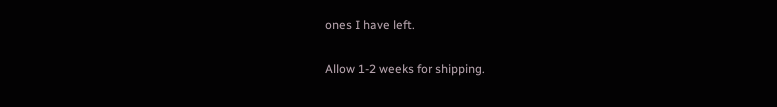ones I have left.

Allow 1-2 weeks for shipping.